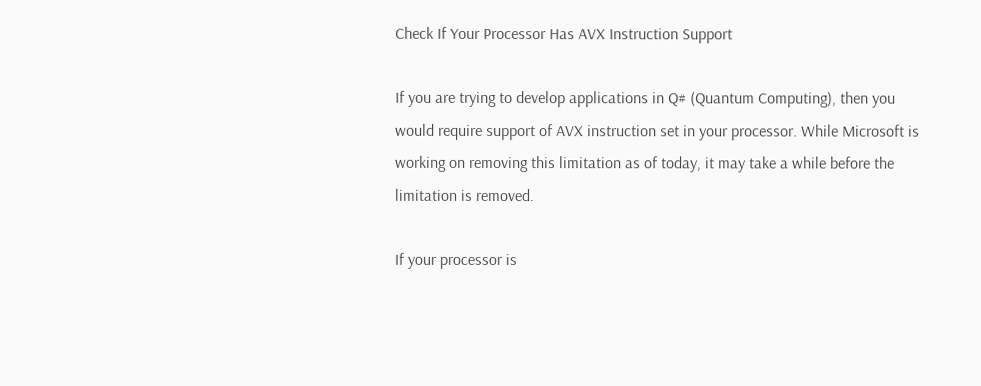Check If Your Processor Has AVX Instruction Support

If you are trying to develop applications in Q# (Quantum Computing), then you would require support of AVX instruction set in your processor. While Microsoft is working on removing this limitation as of today, it may take a while before the limitation is removed.

If your processor is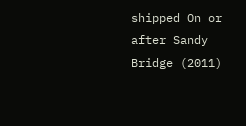shipped On or after Sandy Bridge (2011)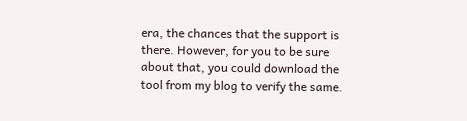era, the chances that the support is there. However, for you to be sure about that, you could download the tool from my blog to verify the same.